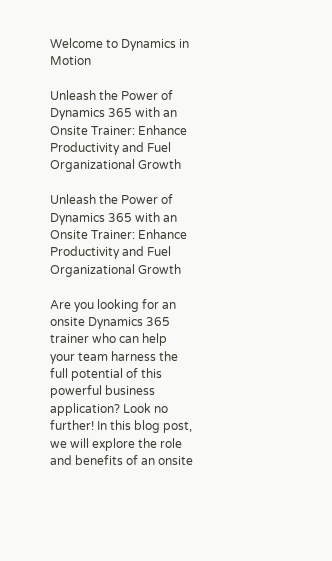Welcome to Dynamics in Motion

Unleash the Power of Dynamics 365 with an Onsite Trainer: Enhance Productivity and Fuel Organizational Growth

Unleash the Power of Dynamics 365 with an Onsite Trainer: Enhance Productivity and Fuel Organizational Growth

Are you looking for an onsite Dynamics 365 trainer who can help your team harness the full potential of this powerful business application? Look no further! In this blog post, we will explore the role and benefits of an onsite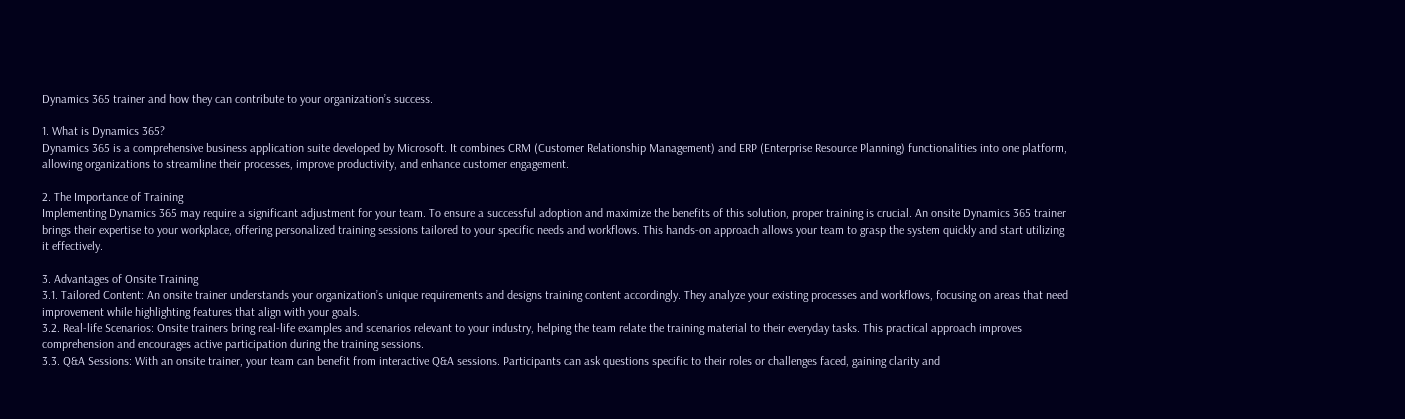Dynamics 365 trainer and how they can contribute to your organization’s success.

1. What is Dynamics 365?
Dynamics 365 is a comprehensive business application suite developed by Microsoft. It combines CRM (Customer Relationship Management) and ERP (Enterprise Resource Planning) functionalities into one platform, allowing organizations to streamline their processes, improve productivity, and enhance customer engagement.

2. The Importance of Training
Implementing Dynamics 365 may require a significant adjustment for your team. To ensure a successful adoption and maximize the benefits of this solution, proper training is crucial. An onsite Dynamics 365 trainer brings their expertise to your workplace, offering personalized training sessions tailored to your specific needs and workflows. This hands-on approach allows your team to grasp the system quickly and start utilizing it effectively.

3. Advantages of Onsite Training
3.1. Tailored Content: An onsite trainer understands your organization’s unique requirements and designs training content accordingly. They analyze your existing processes and workflows, focusing on areas that need improvement while highlighting features that align with your goals.
3.2. Real-life Scenarios: Onsite trainers bring real-life examples and scenarios relevant to your industry, helping the team relate the training material to their everyday tasks. This practical approach improves comprehension and encourages active participation during the training sessions.
3.3. Q&A Sessions: With an onsite trainer, your team can benefit from interactive Q&A sessions. Participants can ask questions specific to their roles or challenges faced, gaining clarity and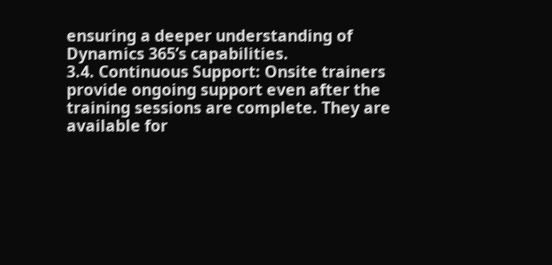ensuring a deeper understanding of Dynamics 365’s capabilities.
3.4. Continuous Support: Onsite trainers provide ongoing support even after the training sessions are complete. They are available for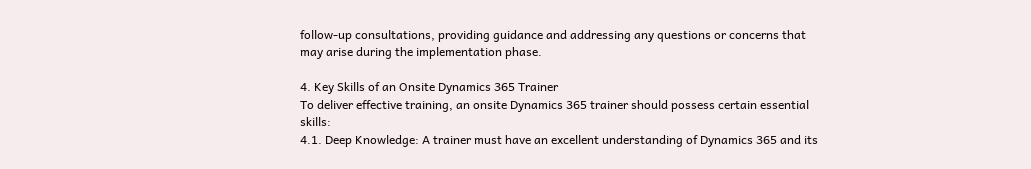follow-up consultations, providing guidance and addressing any questions or concerns that may arise during the implementation phase.

4. Key Skills of an Onsite Dynamics 365 Trainer
To deliver effective training, an onsite Dynamics 365 trainer should possess certain essential skills:
4.1. Deep Knowledge: A trainer must have an excellent understanding of Dynamics 365 and its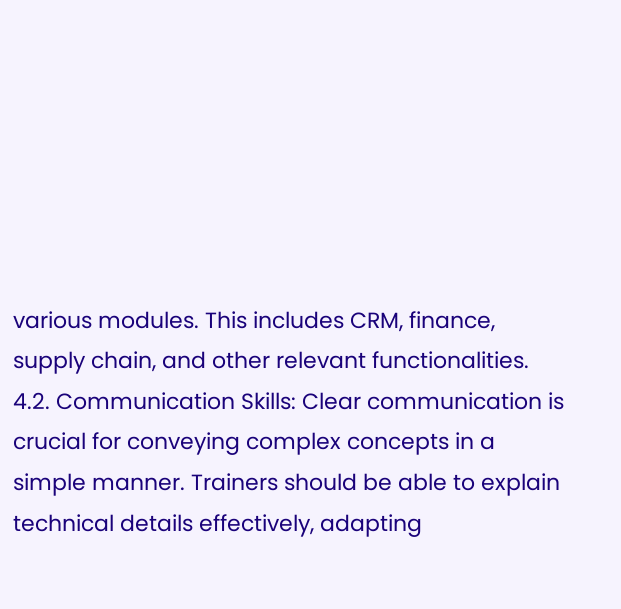various modules. This includes CRM, finance, supply chain, and other relevant functionalities.
4.2. Communication Skills: Clear communication is crucial for conveying complex concepts in a simple manner. Trainers should be able to explain technical details effectively, adapting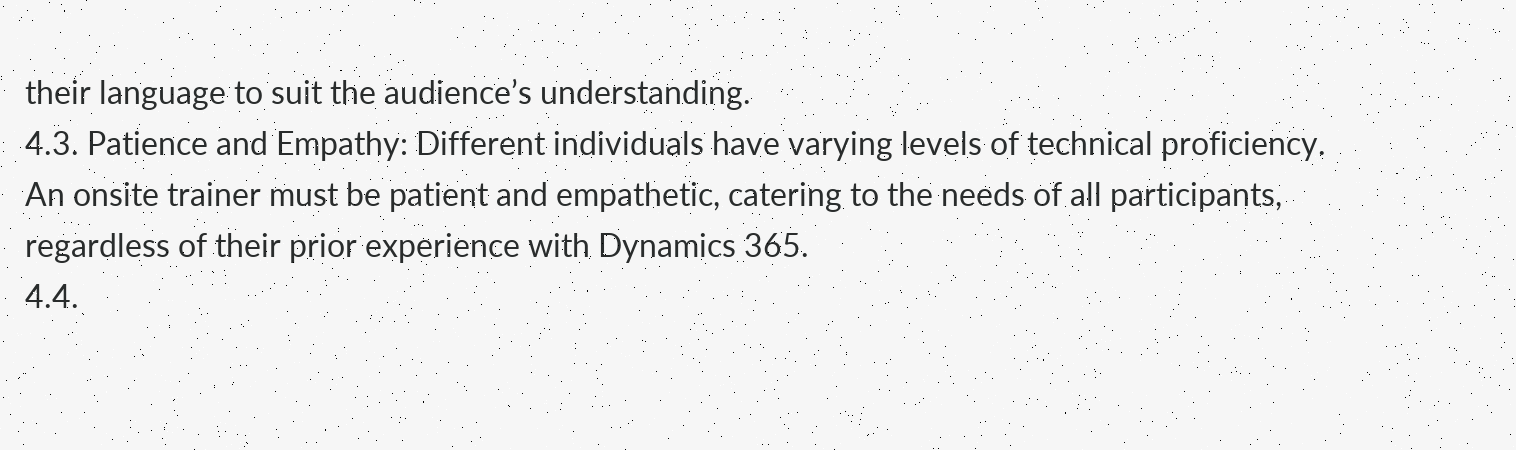their language to suit the audience’s understanding.
4.3. Patience and Empathy: Different individuals have varying levels of technical proficiency. An onsite trainer must be patient and empathetic, catering to the needs of all participants, regardless of their prior experience with Dynamics 365.
4.4.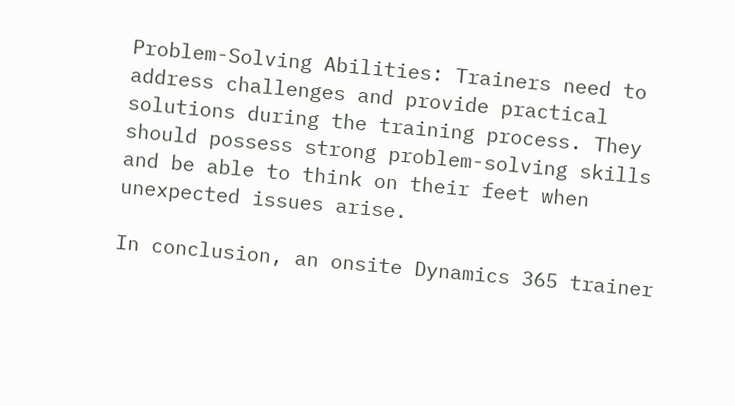Problem-Solving Abilities: Trainers need to address challenges and provide practical solutions during the training process. They should possess strong problem-solving skills and be able to think on their feet when unexpected issues arise.

In conclusion, an onsite Dynamics 365 trainer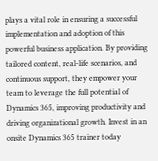plays a vital role in ensuring a successful implementation and adoption of this powerful business application. By providing tailored content, real-life scenarios, and continuous support, they empower your team to leverage the full potential of Dynamics 365, improving productivity and driving organizational growth. Invest in an onsite Dynamics 365 trainer today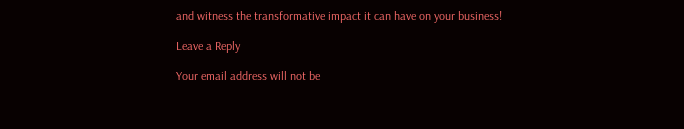and witness the transformative impact it can have on your business!

Leave a Reply

Your email address will not be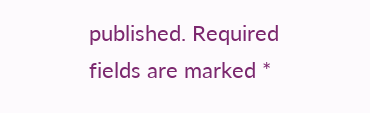published. Required fields are marked *